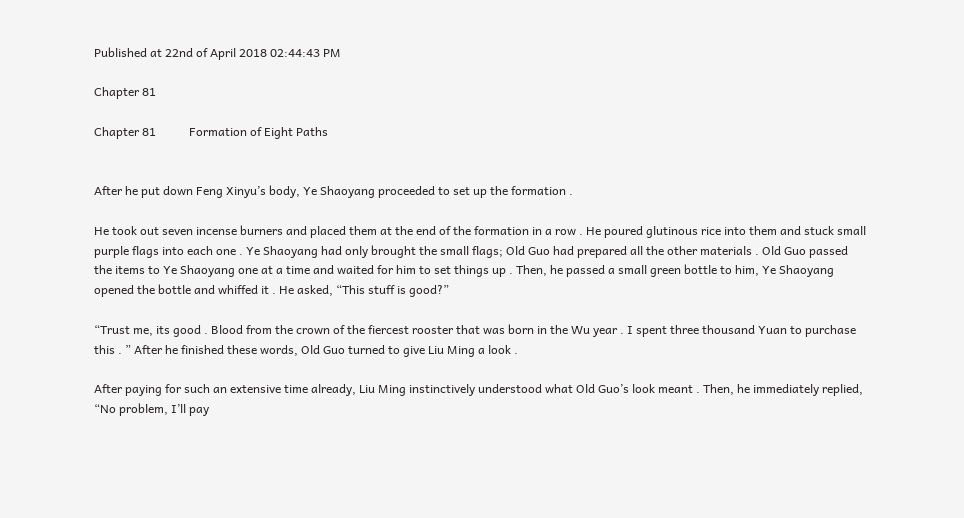Published at 22nd of April 2018 02:44:43 PM

Chapter 81

Chapter 81           Formation of Eight Paths


After he put down Feng Xinyu’s body, Ye Shaoyang proceeded to set up the formation .

He took out seven incense burners and placed them at the end of the formation in a row . He poured glutinous rice into them and stuck small purple flags into each one . Ye Shaoyang had only brought the small flags; Old Guo had prepared all the other materials . Old Guo passed the items to Ye Shaoyang one at a time and waited for him to set things up . Then, he passed a small green bottle to him, Ye Shaoyang opened the bottle and whiffed it . He asked, “This stuff is good?”

“Trust me, its good . Blood from the crown of the fiercest rooster that was born in the Wu year . I spent three thousand Yuan to purchase this . ” After he finished these words, Old Guo turned to give Liu Ming a look .

After paying for such an extensive time already, Liu Ming instinctively understood what Old Guo’s look meant . Then, he immediately replied, “No problem, I’ll pay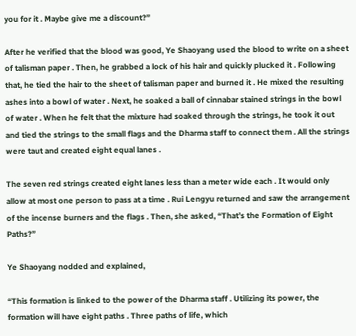you for it . Maybe give me a discount?”

After he verified that the blood was good, Ye Shaoyang used the blood to write on a sheet of talisman paper . Then, he grabbed a lock of his hair and quickly plucked it . Following that, he tied the hair to the sheet of talisman paper and burned it . He mixed the resulting ashes into a bowl of water . Next, he soaked a ball of cinnabar stained strings in the bowl of water . When he felt that the mixture had soaked through the strings, he took it out and tied the strings to the small flags and the Dharma staff to connect them . All the strings were taut and created eight equal lanes .

The seven red strings created eight lanes less than a meter wide each . It would only allow at most one person to pass at a time . Rui Lengyu returned and saw the arrangement of the incense burners and the flags . Then, she asked, “That’s the Formation of Eight Paths?”

Ye Shaoyang nodded and explained,

“This formation is linked to the power of the Dharma staff . Utilizing its power, the formation will have eight paths . Three paths of life, which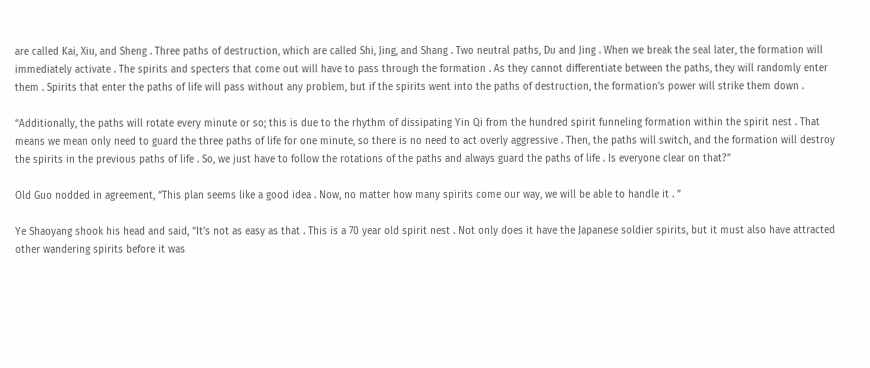are called Kai, Xiu, and Sheng . Three paths of destruction, which are called Shi, Jing, and Shang . Two neutral paths, Du and Jing . When we break the seal later, the formation will immediately activate . The spirits and specters that come out will have to pass through the formation . As they cannot differentiate between the paths, they will randomly enter them . Spirits that enter the paths of life will pass without any problem, but if the spirits went into the paths of destruction, the formation’s power will strike them down .

“Additionally, the paths will rotate every minute or so; this is due to the rhythm of dissipating Yin Qi from the hundred spirit funneling formation within the spirit nest . That means we mean only need to guard the three paths of life for one minute, so there is no need to act overly aggressive . Then, the paths will switch, and the formation will destroy the spirits in the previous paths of life . So, we just have to follow the rotations of the paths and always guard the paths of life . Is everyone clear on that?”

Old Guo nodded in agreement, “This plan seems like a good idea . Now, no matter how many spirits come our way, we will be able to handle it . ”

Ye Shaoyang shook his head and said, “It’s not as easy as that . This is a 70 year old spirit nest . Not only does it have the Japanese soldier spirits, but it must also have attracted other wandering spirits before it was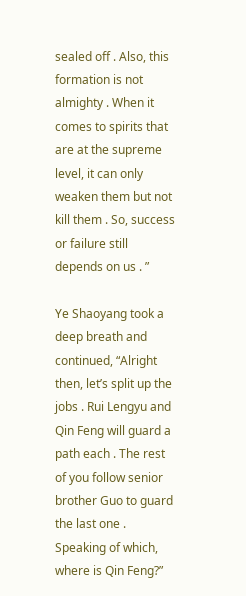sealed off . Also, this formation is not almighty . When it comes to spirits that are at the supreme level, it can only weaken them but not kill them . So, success or failure still depends on us . ”

Ye Shaoyang took a deep breath and continued, “Alright then, let’s split up the jobs . Rui Lengyu and Qin Feng will guard a path each . The rest of you follow senior brother Guo to guard the last one . Speaking of which, where is Qin Feng?”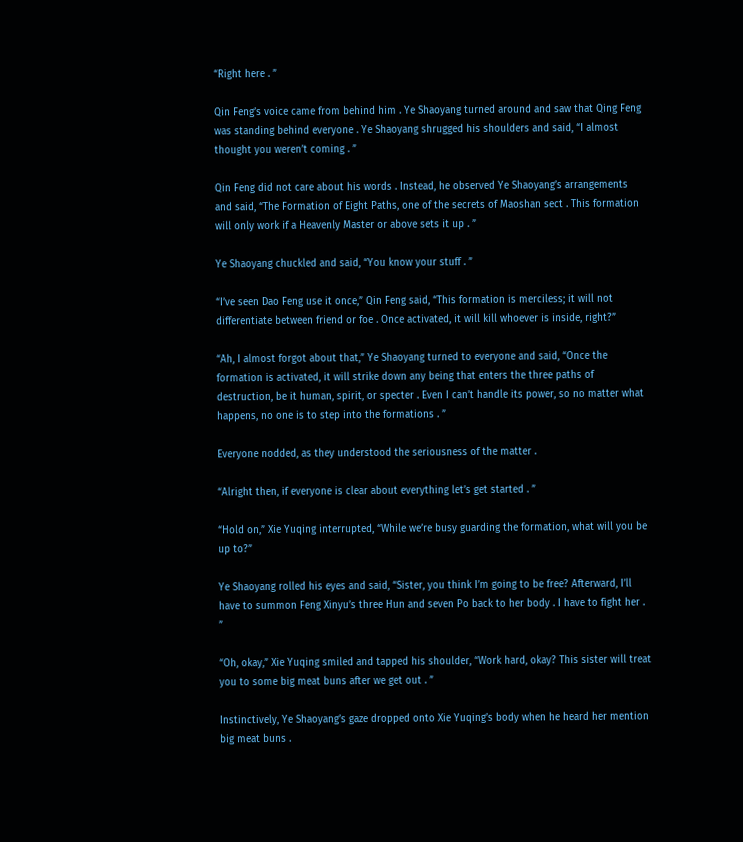“Right here . ”

Qin Feng’s voice came from behind him . Ye Shaoyang turned around and saw that Qing Feng was standing behind everyone . Ye Shaoyang shrugged his shoulders and said, “I almost thought you weren’t coming . ”

Qin Feng did not care about his words . Instead, he observed Ye Shaoyang’s arrangements and said, “The Formation of Eight Paths, one of the secrets of Maoshan sect . This formation will only work if a Heavenly Master or above sets it up . ”

Ye Shaoyang chuckled and said, “You know your stuff . ”

“I’ve seen Dao Feng use it once,” Qin Feng said, “This formation is merciless; it will not differentiate between friend or foe . Once activated, it will kill whoever is inside, right?”

“Ah, I almost forgot about that,” Ye Shaoyang turned to everyone and said, “Once the formation is activated, it will strike down any being that enters the three paths of destruction, be it human, spirit, or specter . Even I can’t handle its power, so no matter what happens, no one is to step into the formations . ”

Everyone nodded, as they understood the seriousness of the matter .

“Alright then, if everyone is clear about everything let’s get started . ”

“Hold on,” Xie Yuqing interrupted, “While we’re busy guarding the formation, what will you be up to?”

Ye Shaoyang rolled his eyes and said, “Sister, you think I’m going to be free? Afterward, I’ll have to summon Feng Xinyu’s three Hun and seven Po back to her body . I have to fight her . ”

“Oh, okay,” Xie Yuqing smiled and tapped his shoulder, “Work hard, okay? This sister will treat you to some big meat buns after we get out . ”

Instinctively, Ye Shaoyang’s gaze dropped onto Xie Yuqing’s body when he heard her mention big meat buns .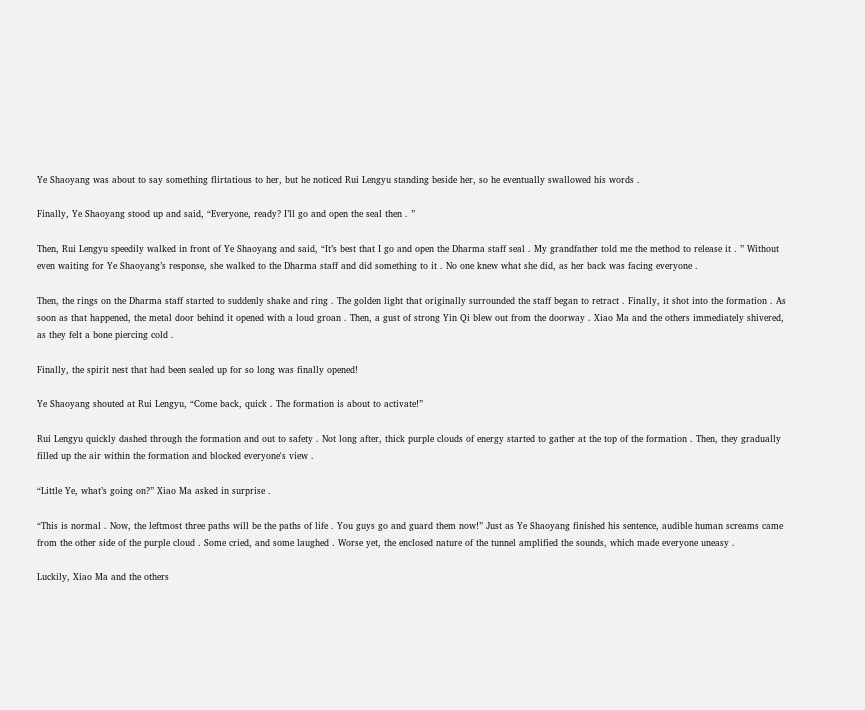Ye Shaoyang was about to say something flirtatious to her, but he noticed Rui Lengyu standing beside her, so he eventually swallowed his words .

Finally, Ye Shaoyang stood up and said, “Everyone, ready? I’ll go and open the seal then . ”

Then, Rui Lengyu speedily walked in front of Ye Shaoyang and said, “It’s best that I go and open the Dharma staff seal . My grandfather told me the method to release it . ” Without even waiting for Ye Shaoyang’s response, she walked to the Dharma staff and did something to it . No one knew what she did, as her back was facing everyone .

Then, the rings on the Dharma staff started to suddenly shake and ring . The golden light that originally surrounded the staff began to retract . Finally, it shot into the formation . As soon as that happened, the metal door behind it opened with a loud groan . Then, a gust of strong Yin Qi blew out from the doorway . Xiao Ma and the others immediately shivered, as they felt a bone piercing cold .

Finally, the spirit nest that had been sealed up for so long was finally opened!

Ye Shaoyang shouted at Rui Lengyu, “Come back, quick . The formation is about to activate!”

Rui Lengyu quickly dashed through the formation and out to safety . Not long after, thick purple clouds of energy started to gather at the top of the formation . Then, they gradually filled up the air within the formation and blocked everyone's view .

“Little Ye, what’s going on?” Xiao Ma asked in surprise .

“This is normal . Now, the leftmost three paths will be the paths of life . You guys go and guard them now!” Just as Ye Shaoyang finished his sentence, audible human screams came from the other side of the purple cloud . Some cried, and some laughed . Worse yet, the enclosed nature of the tunnel amplified the sounds, which made everyone uneasy .

Luckily, Xiao Ma and the others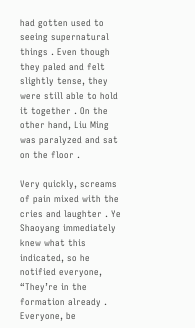had gotten used to seeing supernatural things . Even though they paled and felt slightly tense, they were still able to hold it together . On the other hand, Liu Ming was paralyzed and sat on the floor .

Very quickly, screams of pain mixed with the cries and laughter . Ye Shaoyang immediately knew what this indicated, so he notified everyone, “They’re in the formation already . Everyone, be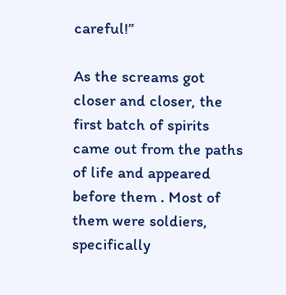careful!”

As the screams got closer and closer, the first batch of spirits came out from the paths of life and appeared before them . Most of them were soldiers, specifically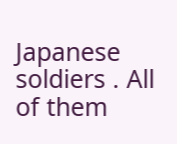Japanese soldiers . All of them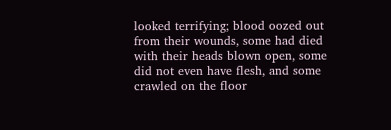looked terrifying; blood oozed out from their wounds, some had died with their heads blown open, some did not even have flesh, and some crawled on the floor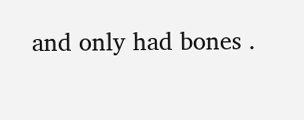and only had bones .